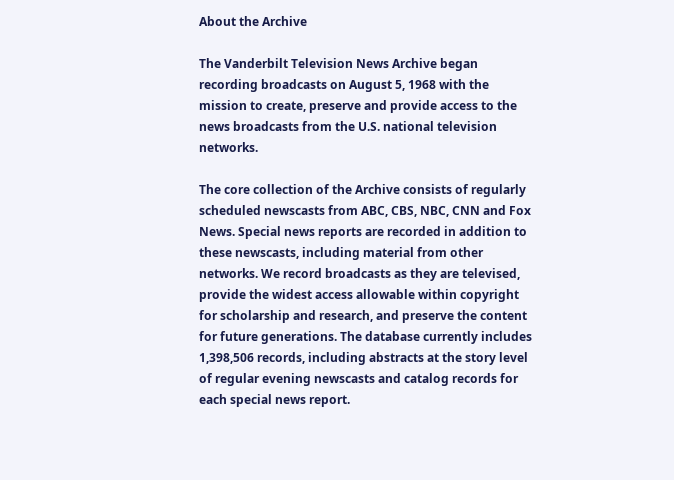About the Archive

The Vanderbilt Television News Archive began recording broadcasts on August 5, 1968 with the mission to create, preserve and provide access to the news broadcasts from the U.S. national television networks.

The core collection of the Archive consists of regularly scheduled newscasts from ABC, CBS, NBC, CNN and Fox News. Special news reports are recorded in addition to these newscasts, including material from other networks. We record broadcasts as they are televised, provide the widest access allowable within copyright for scholarship and research, and preserve the content for future generations. The database currently includes 1,398,506 records, including abstracts at the story level of regular evening newscasts and catalog records for each special news report.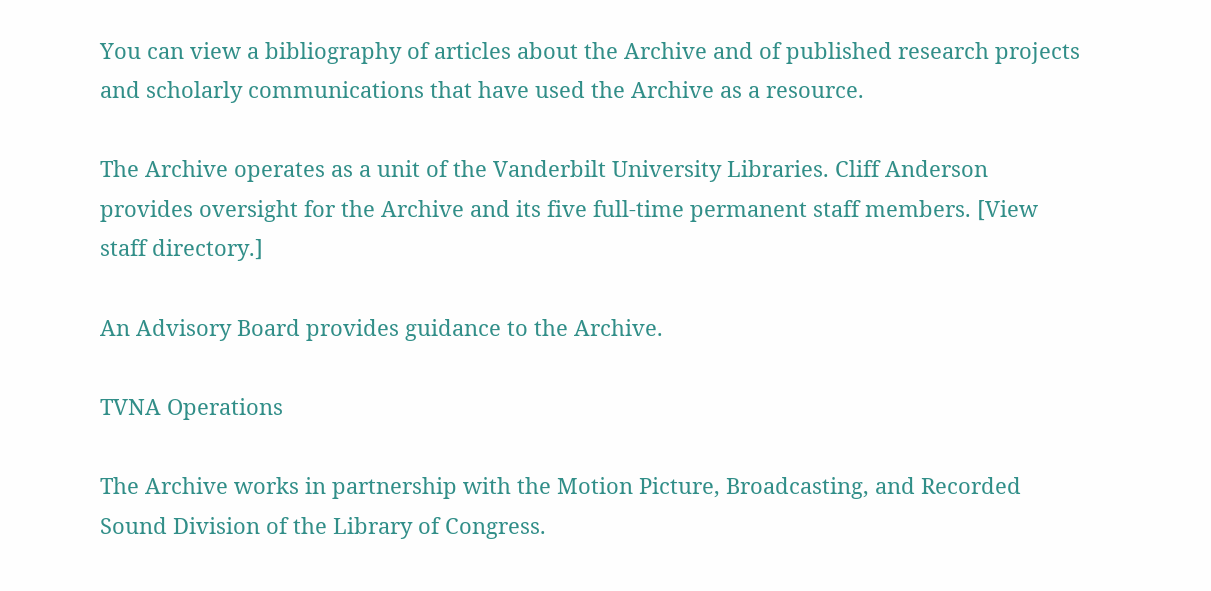You can view a bibliography of articles about the Archive and of published research projects and scholarly communications that have used the Archive as a resource.

The Archive operates as a unit of the Vanderbilt University Libraries. Cliff Anderson provides oversight for the Archive and its five full-time permanent staff members. [View staff directory.]

An Advisory Board provides guidance to the Archive.

TVNA Operations

The Archive works in partnership with the Motion Picture, Broadcasting, and Recorded Sound Division of the Library of Congress.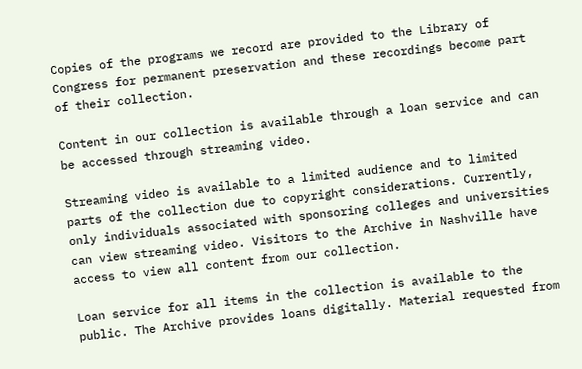Copies of the programs we record are provided to the Library of Congress for permanent preservation and these recordings become part of their collection.

Content in our collection is available through a loan service and can be accessed through streaming video.

Streaming video is available to a limited audience and to limited parts of the collection due to copyright considerations. Currently, only individuals associated with sponsoring colleges and universities can view streaming video. Visitors to the Archive in Nashville have access to view all content from our collection.

Loan service for all items in the collection is available to the public. The Archive provides loans digitally. Material requested from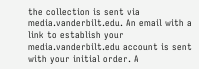the collection is sent via media.vanderbilt.edu. An email with a link to establish your media.vanderbilt.edu account is sent with your initial order. A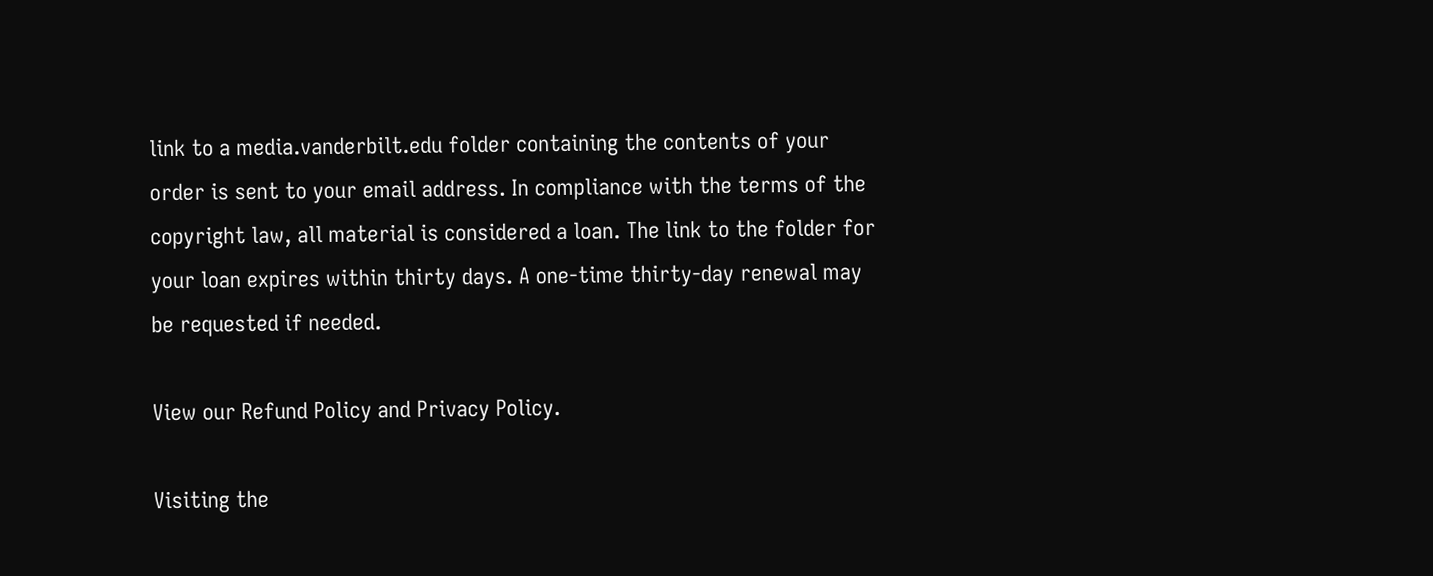link to a media.vanderbilt.edu folder containing the contents of your order is sent to your email address. In compliance with the terms of the copyright law, all material is considered a loan. The link to the folder for your loan expires within thirty days. A one-time thirty-day renewal may be requested if needed.

View our Refund Policy and Privacy Policy.

Visiting the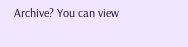Archive? You can view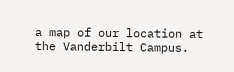a map of our location at the Vanderbilt Campus.